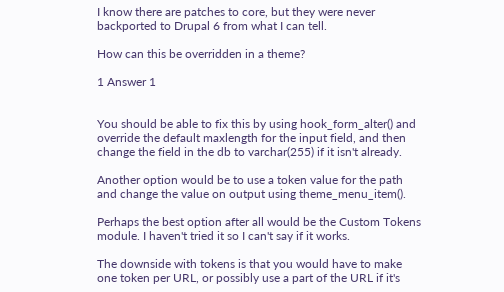I know there are patches to core, but they were never backported to Drupal 6 from what I can tell.

How can this be overridden in a theme?

1 Answer 1


You should be able to fix this by using hook_form_alter() and override the default maxlength for the input field, and then change the field in the db to varchar(255) if it isn't already.

Another option would be to use a token value for the path and change the value on output using theme_menu_item().

Perhaps the best option after all would be the Custom Tokens module. I haven't tried it so I can't say if it works.

The downside with tokens is that you would have to make one token per URL, or possibly use a part of the URL if it's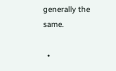generally the same.

  •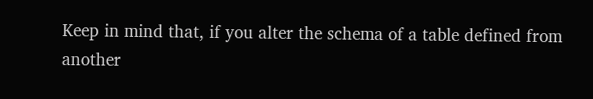Keep in mind that, if you alter the schema of a table defined from another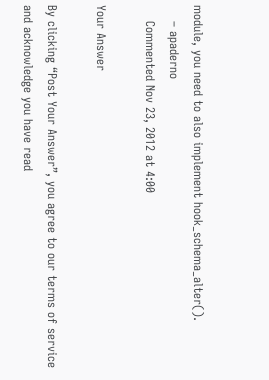module, you need to also implement hook_schema_alter().
    – apaderno
    Commented Nov 23, 2012 at 4:00

Your Answer

By clicking “Post Your Answer”, you agree to our terms of service and acknowledge you have read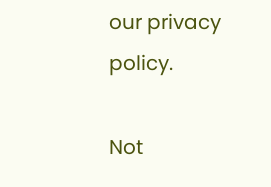our privacy policy.

Not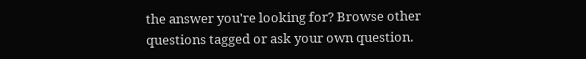the answer you're looking for? Browse other questions tagged or ask your own question.